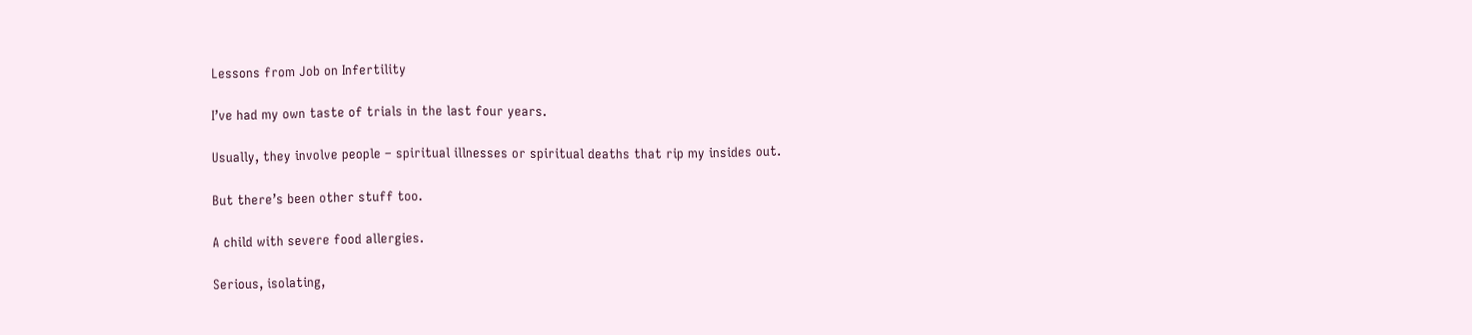Lessons from Job on Infertility

I’ve had my own taste of trials in the last four years.

Usually, they involve people – spiritual illnesses or spiritual deaths that rip my insides out.

But there’s been other stuff too.

A child with severe food allergies.

Serious, isolating,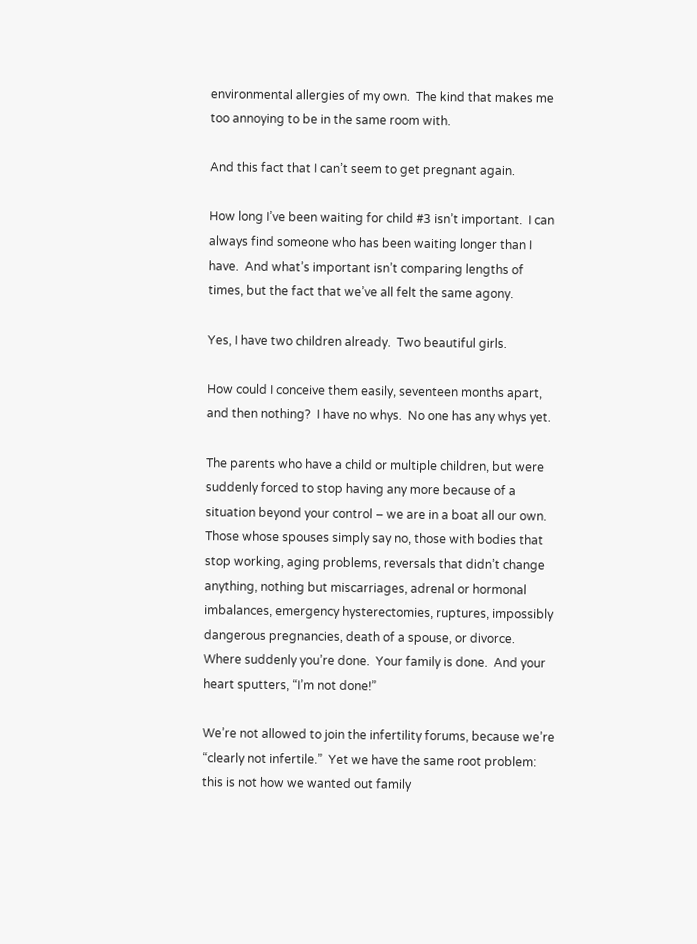environmental allergies of my own.  The kind that makes me too annoying to be in the same room with.

And this fact that I can’t seem to get pregnant again.

How long I’ve been waiting for child #3 isn’t important.  I can always find someone who has been waiting longer than I have.  And what’s important isn’t comparing lengths of times, but the fact that we’ve all felt the same agony.

Yes, I have two children already.  Two beautiful girls.

How could I conceive them easily, seventeen months apart, and then nothing?  I have no whys.  No one has any whys yet.

The parents who have a child or multiple children, but were suddenly forced to stop having any more because of a situation beyond your control – we are in a boat all our own.  Those whose spouses simply say no, those with bodies that stop working, aging problems, reversals that didn’t change anything, nothing but miscarriages, adrenal or hormonal imbalances, emergency hysterectomies, ruptures, impossibly dangerous pregnancies, death of a spouse, or divorce.  Where suddenly you’re done.  Your family is done.  And your heart sputters, “I’m not done!”

We’re not allowed to join the infertility forums, because we’re “clearly not infertile.”  Yet we have the same root problem: this is not how we wanted out family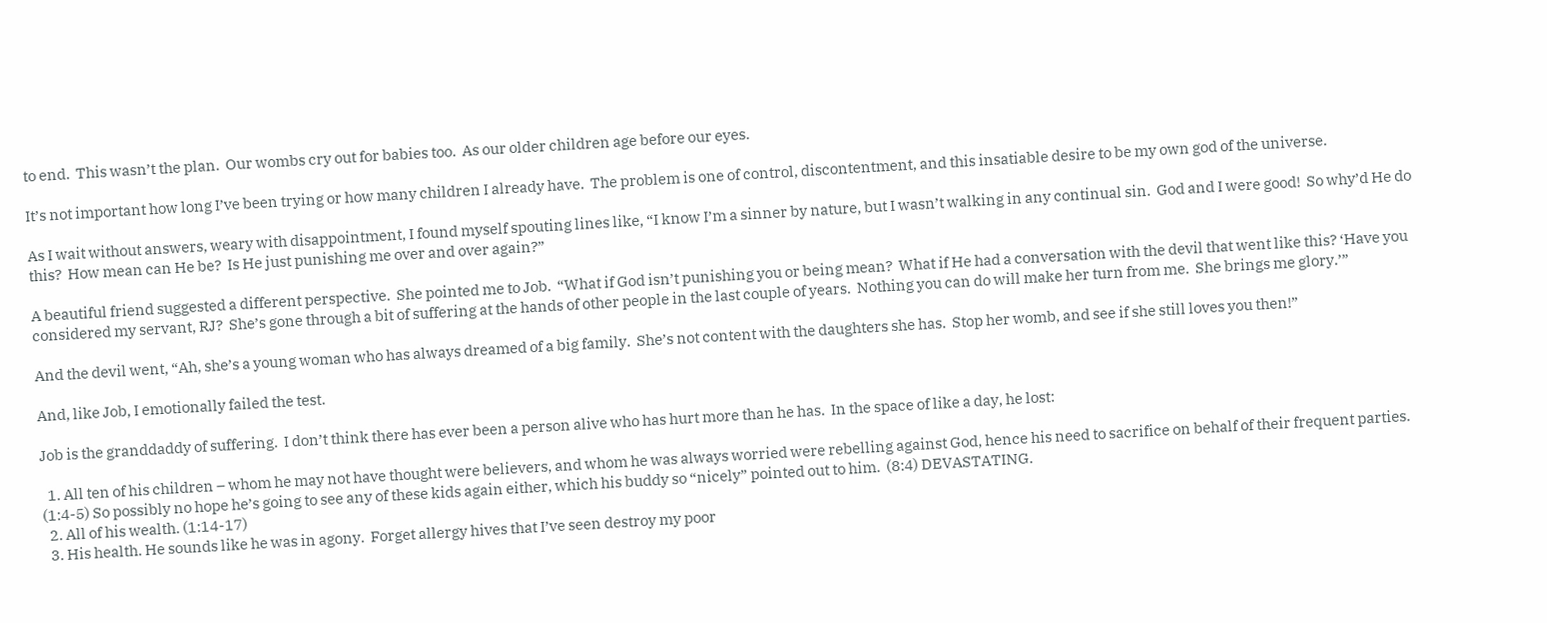to end.  This wasn’t the plan.  Our wombs cry out for babies too.  As our older children age before our eyes.

It’s not important how long I’ve been trying or how many children I already have.  The problem is one of control, discontentment, and this insatiable desire to be my own god of the universe.

As I wait without answers, weary with disappointment, I found myself spouting lines like, “I know I’m a sinner by nature, but I wasn’t walking in any continual sin.  God and I were good!  So why’d He do this?  How mean can He be?  Is He just punishing me over and over again?”

A beautiful friend suggested a different perspective.  She pointed me to Job.  “What if God isn’t punishing you or being mean?  What if He had a conversation with the devil that went like this? ‘Have you considered my servant, RJ?  She’s gone through a bit of suffering at the hands of other people in the last couple of years.  Nothing you can do will make her turn from me.  She brings me glory.’”

And the devil went, “Ah, she’s a young woman who has always dreamed of a big family.  She’s not content with the daughters she has.  Stop her womb, and see if she still loves you then!”

And, like Job, I emotionally failed the test.

Job is the granddaddy of suffering.  I don’t think there has ever been a person alive who has hurt more than he has.  In the space of like a day, he lost:

  1. All ten of his children – whom he may not have thought were believers, and whom he was always worried were rebelling against God, hence his need to sacrifice on behalf of their frequent parties. (1:4-5) So possibly no hope he’s going to see any of these kids again either, which his buddy so “nicely” pointed out to him.  (8:4) DEVASTATING.
  2. All of his wealth. (1:14-17)
  3. His health. He sounds like he was in agony.  Forget allergy hives that I’ve seen destroy my poor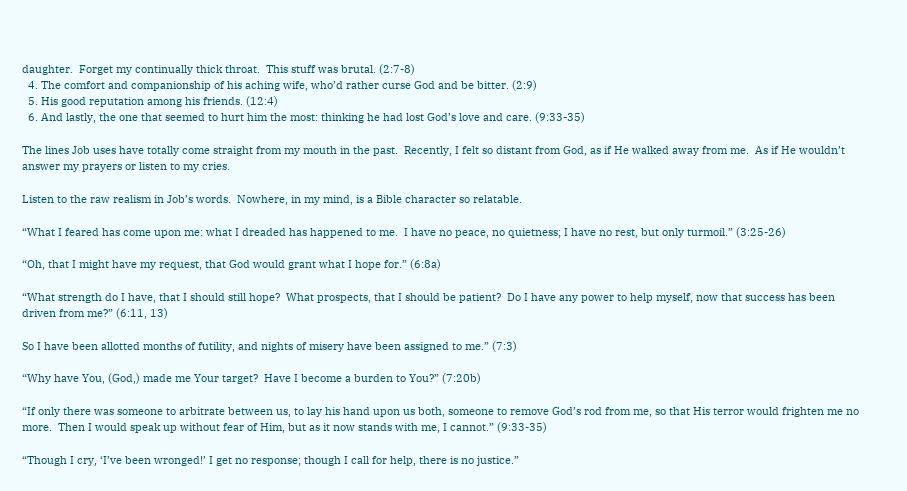daughter.  Forget my continually thick throat.  This stuff was brutal. (2:7-8)
  4. The comfort and companionship of his aching wife, who’d rather curse God and be bitter. (2:9)
  5. His good reputation among his friends. (12:4)
  6. And lastly, the one that seemed to hurt him the most: thinking he had lost God’s love and care. (9:33-35)

The lines Job uses have totally come straight from my mouth in the past.  Recently, I felt so distant from God, as if He walked away from me.  As if He wouldn’t answer my prayers or listen to my cries.

Listen to the raw realism in Job’s words.  Nowhere, in my mind, is a Bible character so relatable.

“What I feared has come upon me: what I dreaded has happened to me.  I have no peace, no quietness; I have no rest, but only turmoil.” (3:25-26)

“Oh, that I might have my request, that God would grant what I hope for.” (6:8a)

“What strength do I have, that I should still hope?  What prospects, that I should be patient?  Do I have any power to help myself, now that success has been driven from me?” (6:11, 13)

So I have been allotted months of futility, and nights of misery have been assigned to me.” (7:3)

“Why have You, (God,) made me Your target?  Have I become a burden to You?” (7:20b)

“If only there was someone to arbitrate between us, to lay his hand upon us both, someone to remove God’s rod from me, so that His terror would frighten me no more.  Then I would speak up without fear of Him, but as it now stands with me, I cannot.” (9:33-35)

“Though I cry, ‘I’ve been wronged!’ I get no response; though I call for help, there is no justice.”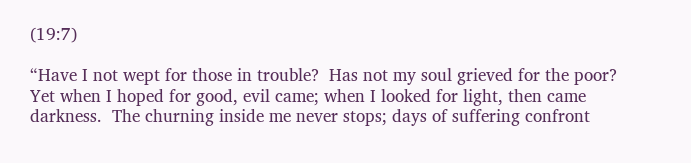(19:7)

“Have I not wept for those in trouble?  Has not my soul grieved for the poor?  Yet when I hoped for good, evil came; when I looked for light, then came darkness.  The churning inside me never stops; days of suffering confront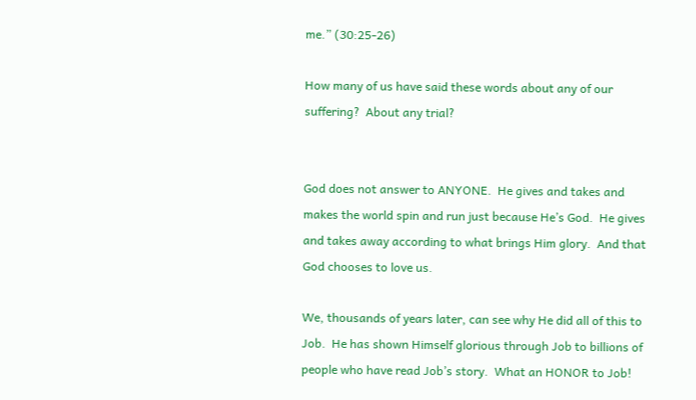me.” (30:25-26)

How many of us have said these words about any of our suffering?  About any trial?


God does not answer to ANYONE.  He gives and takes and makes the world spin and run just because He’s God.  He gives and takes away according to what brings Him glory.  And that God chooses to love us.

We, thousands of years later, can see why He did all of this to Job.  He has shown Himself glorious through Job to billions of people who have read Job’s story.  What an HONOR to Job!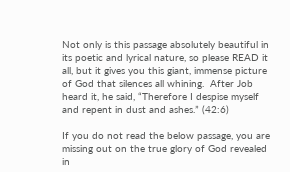Not only is this passage absolutely beautiful in its poetic and lyrical nature, so please READ it all, but it gives you this giant, immense picture of God that silences all whining.  After Job heard it, he said, “Therefore I despise myself and repent in dust and ashes.” (42:6)

If you do not read the below passage, you are missing out on the true glory of God revealed in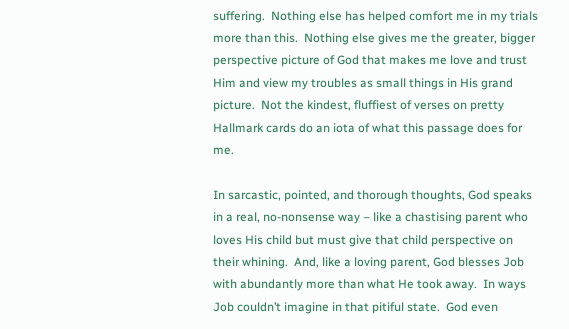suffering.  Nothing else has helped comfort me in my trials more than this.  Nothing else gives me the greater, bigger perspective picture of God that makes me love and trust Him and view my troubles as small things in His grand picture.  Not the kindest, fluffiest of verses on pretty Hallmark cards do an iota of what this passage does for me.

In sarcastic, pointed, and thorough thoughts, God speaks in a real, no-nonsense way – like a chastising parent who loves His child but must give that child perspective on their whining.  And, like a loving parent, God blesses Job with abundantly more than what He took away.  In ways Job couldn’t imagine in that pitiful state.  God even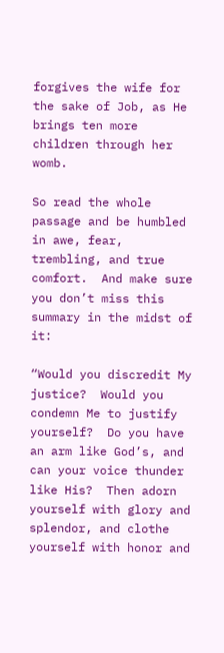forgives the wife for the sake of Job, as He brings ten more children through her womb.

So read the whole passage and be humbled in awe, fear, trembling, and true comfort.  And make sure you don’t miss this summary in the midst of it:

“Would you discredit My justice?  Would you condemn Me to justify yourself?  Do you have an arm like God’s, and can your voice thunder like His?  Then adorn yourself with glory and splendor, and clothe yourself with honor and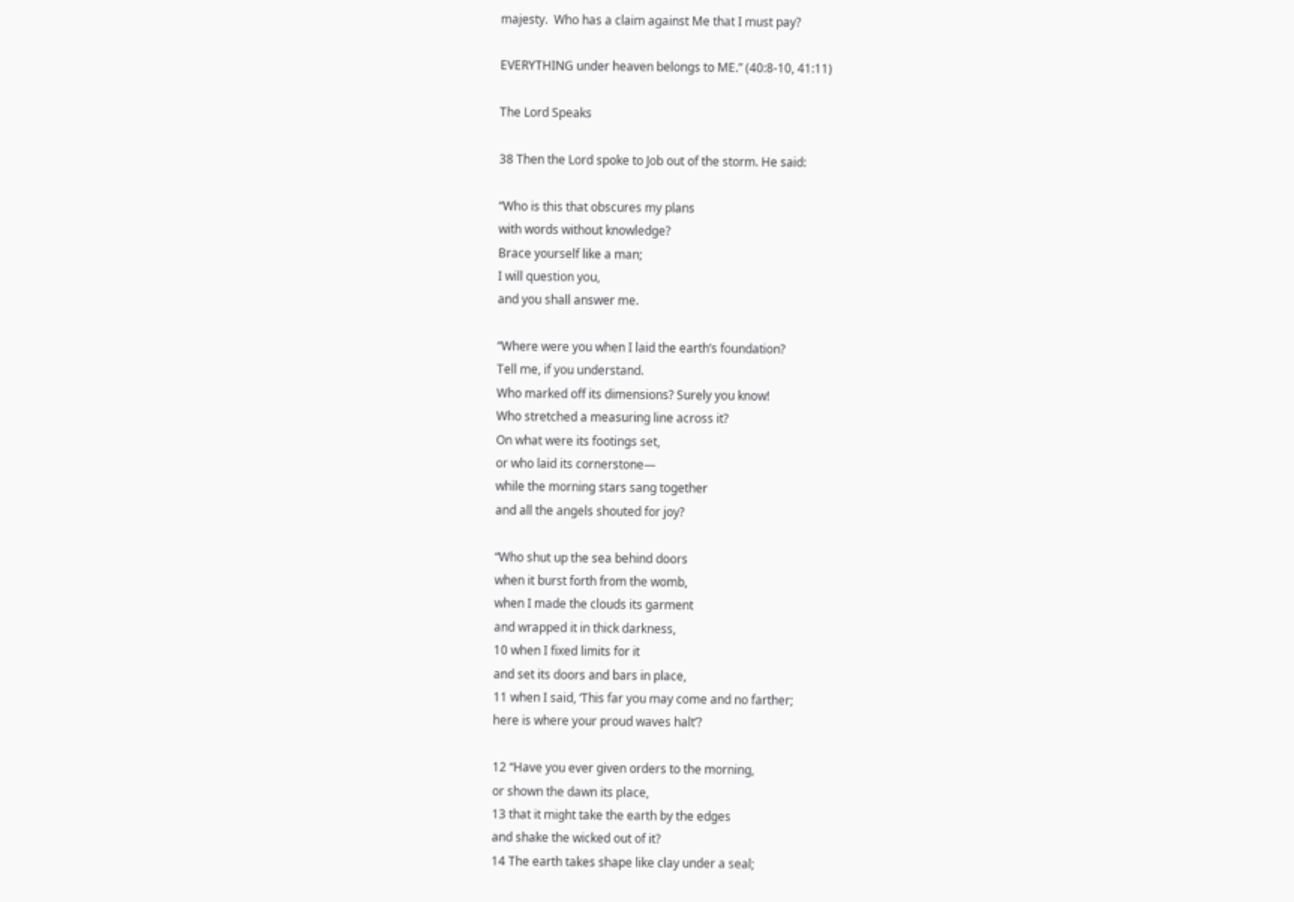majesty.  Who has a claim against Me that I must pay?

EVERYTHING under heaven belongs to ME.” (40:8-10, 41:11)

The Lord Speaks

38 Then the Lord spoke to Job out of the storm. He said:

“Who is this that obscures my plans
with words without knowledge?
Brace yourself like a man;
I will question you,
and you shall answer me.

“Where were you when I laid the earth’s foundation?
Tell me, if you understand.
Who marked off its dimensions? Surely you know!
Who stretched a measuring line across it?
On what were its footings set,
or who laid its cornerstone—
while the morning stars sang together
and all the angels shouted for joy?

“Who shut up the sea behind doors
when it burst forth from the womb,
when I made the clouds its garment
and wrapped it in thick darkness,
10 when I fixed limits for it
and set its doors and bars in place,
11 when I said, ‘This far you may come and no farther;
here is where your proud waves halt’?

12 “Have you ever given orders to the morning,
or shown the dawn its place,
13 that it might take the earth by the edges
and shake the wicked out of it?
14 The earth takes shape like clay under a seal;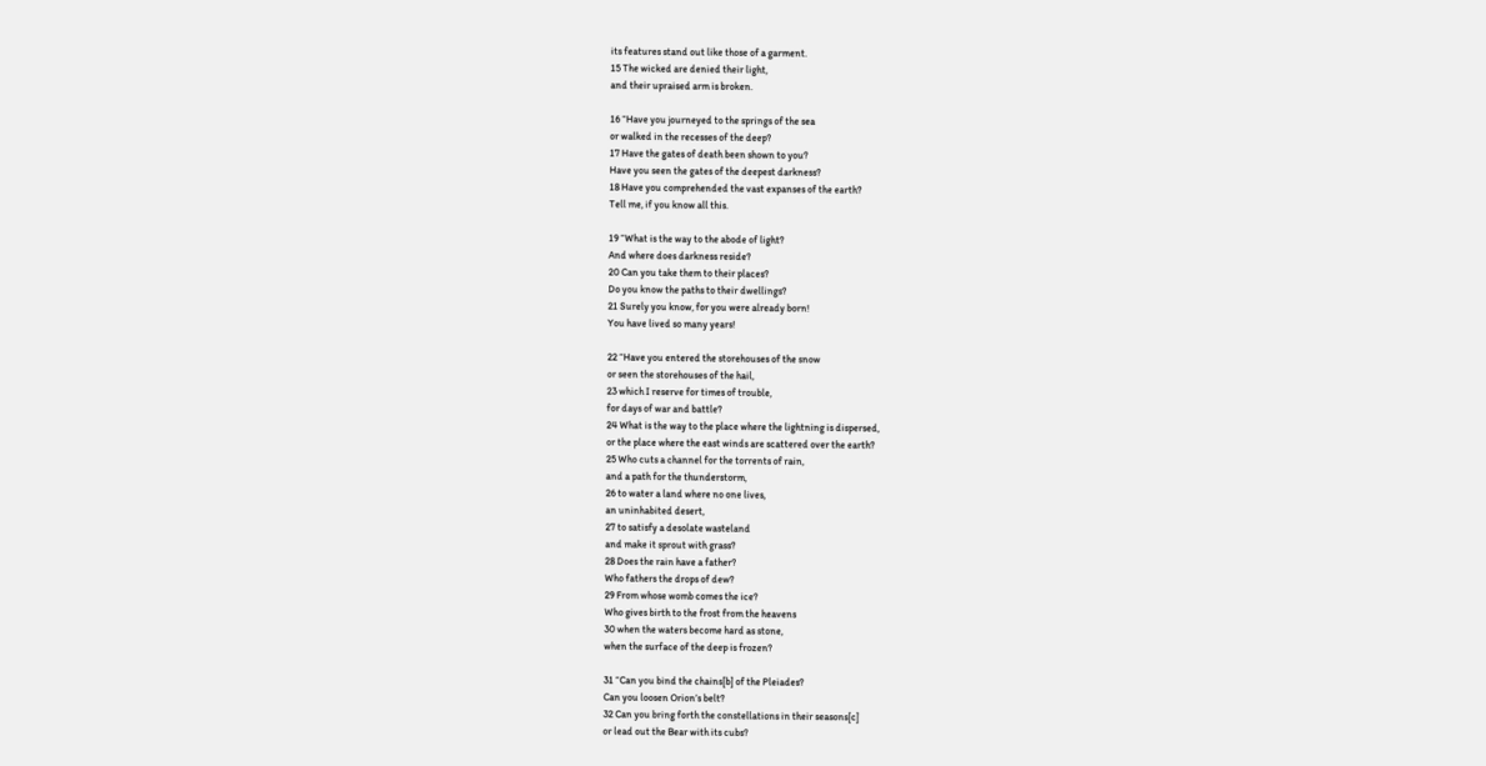its features stand out like those of a garment.
15 The wicked are denied their light,
and their upraised arm is broken.

16 “Have you journeyed to the springs of the sea
or walked in the recesses of the deep?
17 Have the gates of death been shown to you?
Have you seen the gates of the deepest darkness?
18 Have you comprehended the vast expanses of the earth?
Tell me, if you know all this.

19 “What is the way to the abode of light?
And where does darkness reside?
20 Can you take them to their places?
Do you know the paths to their dwellings?
21 Surely you know, for you were already born!
You have lived so many years!

22 “Have you entered the storehouses of the snow
or seen the storehouses of the hail,
23 which I reserve for times of trouble,
for days of war and battle?
24 What is the way to the place where the lightning is dispersed,
or the place where the east winds are scattered over the earth?
25 Who cuts a channel for the torrents of rain,
and a path for the thunderstorm,
26 to water a land where no one lives,
an uninhabited desert,
27 to satisfy a desolate wasteland
and make it sprout with grass?
28 Does the rain have a father?
Who fathers the drops of dew?
29 From whose womb comes the ice?
Who gives birth to the frost from the heavens
30 when the waters become hard as stone,
when the surface of the deep is frozen?

31 “Can you bind the chains[b] of the Pleiades?
Can you loosen Orion’s belt?
32 Can you bring forth the constellations in their seasons[c]
or lead out the Bear with its cubs?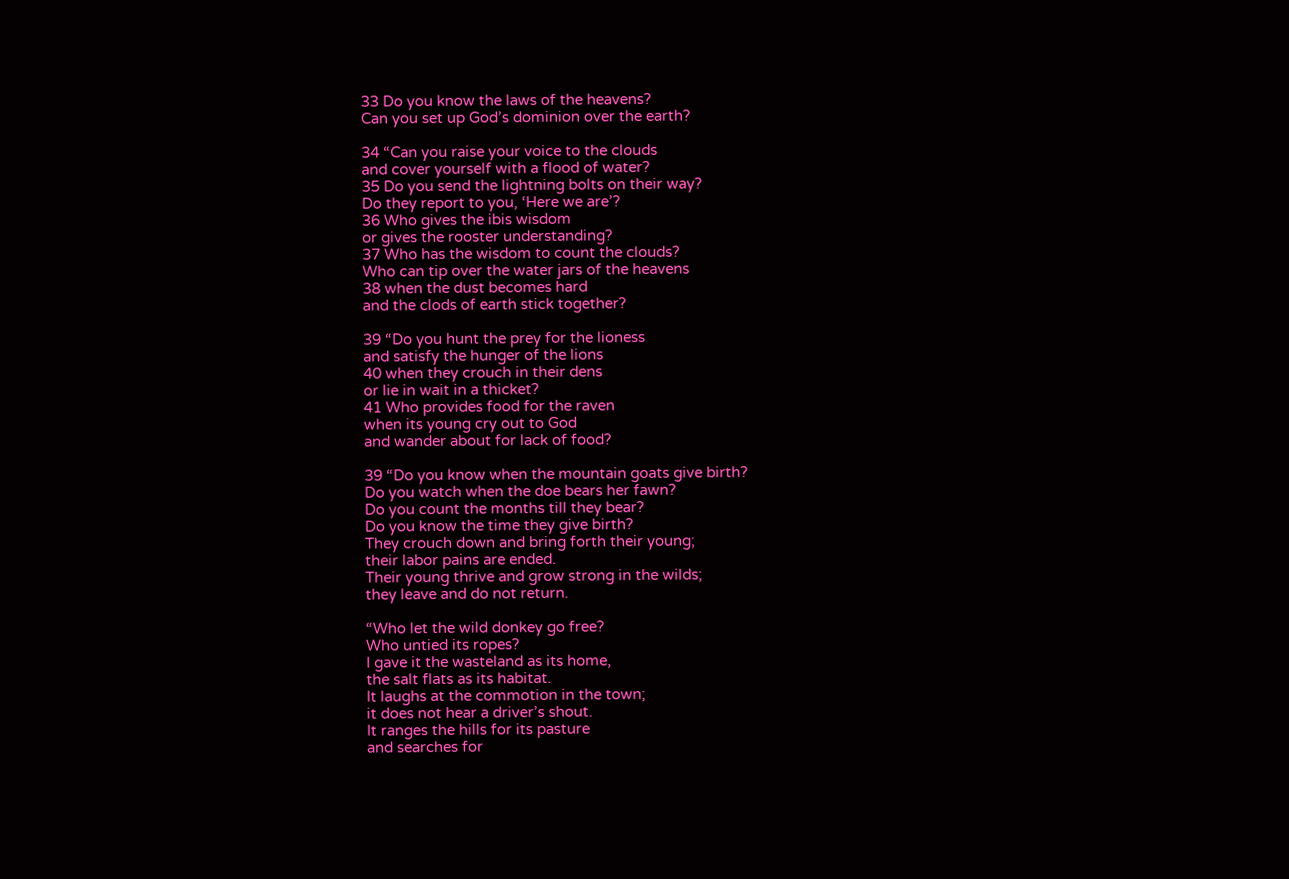33 Do you know the laws of the heavens?
Can you set up God’s dominion over the earth?

34 “Can you raise your voice to the clouds
and cover yourself with a flood of water?
35 Do you send the lightning bolts on their way?
Do they report to you, ‘Here we are’?
36 Who gives the ibis wisdom
or gives the rooster understanding?
37 Who has the wisdom to count the clouds?
Who can tip over the water jars of the heavens
38 when the dust becomes hard
and the clods of earth stick together?

39 “Do you hunt the prey for the lioness
and satisfy the hunger of the lions
40 when they crouch in their dens
or lie in wait in a thicket?
41 Who provides food for the raven
when its young cry out to God
and wander about for lack of food?

39 “Do you know when the mountain goats give birth?
Do you watch when the doe bears her fawn?
Do you count the months till they bear?
Do you know the time they give birth?
They crouch down and bring forth their young;
their labor pains are ended.
Their young thrive and grow strong in the wilds;
they leave and do not return.

“Who let the wild donkey go free?
Who untied its ropes?
I gave it the wasteland as its home,
the salt flats as its habitat.
It laughs at the commotion in the town;
it does not hear a driver’s shout.
It ranges the hills for its pasture
and searches for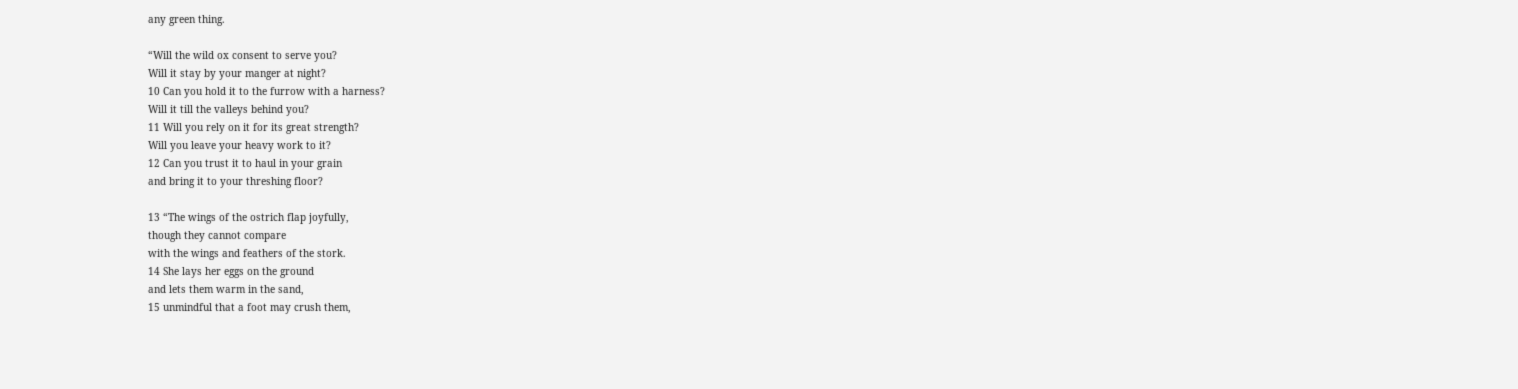any green thing.

“Will the wild ox consent to serve you?
Will it stay by your manger at night?
10 Can you hold it to the furrow with a harness?
Will it till the valleys behind you?
11 Will you rely on it for its great strength?
Will you leave your heavy work to it?
12 Can you trust it to haul in your grain
and bring it to your threshing floor?

13 “The wings of the ostrich flap joyfully,
though they cannot compare
with the wings and feathers of the stork.
14 She lays her eggs on the ground
and lets them warm in the sand,
15 unmindful that a foot may crush them,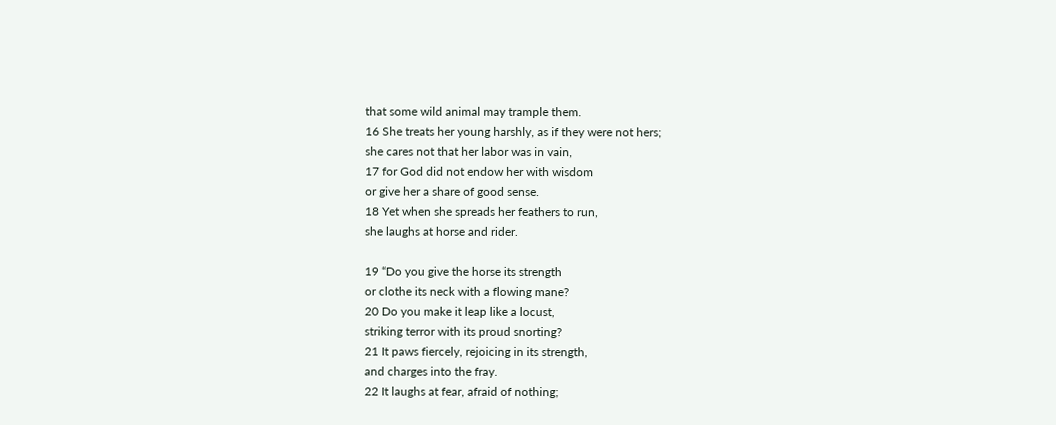that some wild animal may trample them.
16 She treats her young harshly, as if they were not hers;
she cares not that her labor was in vain,
17 for God did not endow her with wisdom
or give her a share of good sense.
18 Yet when she spreads her feathers to run,
she laughs at horse and rider.

19 “Do you give the horse its strength
or clothe its neck with a flowing mane?
20 Do you make it leap like a locust,
striking terror with its proud snorting?
21 It paws fiercely, rejoicing in its strength,
and charges into the fray.
22 It laughs at fear, afraid of nothing;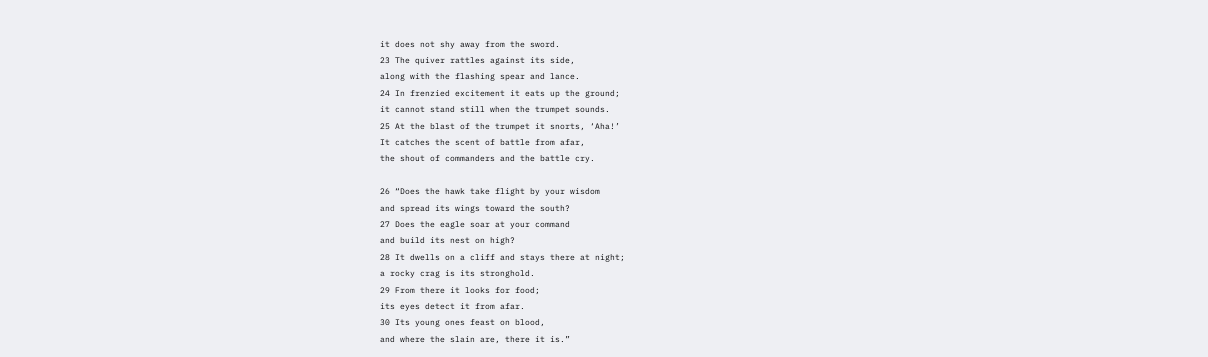it does not shy away from the sword.
23 The quiver rattles against its side,
along with the flashing spear and lance.
24 In frenzied excitement it eats up the ground;
it cannot stand still when the trumpet sounds.
25 At the blast of the trumpet it snorts, ‘Aha!’
It catches the scent of battle from afar,
the shout of commanders and the battle cry.

26 “Does the hawk take flight by your wisdom
and spread its wings toward the south?
27 Does the eagle soar at your command
and build its nest on high?
28 It dwells on a cliff and stays there at night;
a rocky crag is its stronghold.
29 From there it looks for food;
its eyes detect it from afar.
30 Its young ones feast on blood,
and where the slain are, there it is.”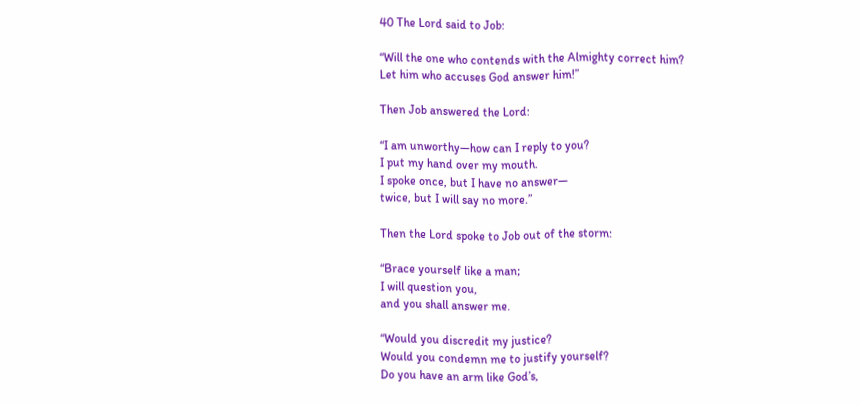40 The Lord said to Job:

“Will the one who contends with the Almighty correct him?
Let him who accuses God answer him!”

Then Job answered the Lord:

“I am unworthy—how can I reply to you?
I put my hand over my mouth.
I spoke once, but I have no answer—
twice, but I will say no more.”

Then the Lord spoke to Job out of the storm:

“Brace yourself like a man;
I will question you,
and you shall answer me.

“Would you discredit my justice?
Would you condemn me to justify yourself?
Do you have an arm like God’s,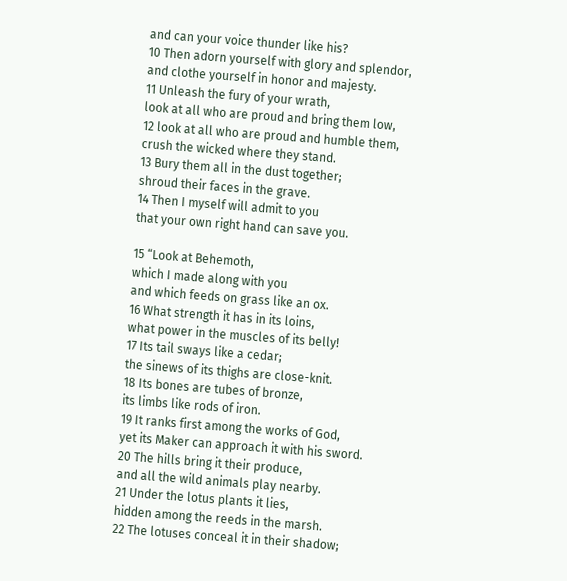and can your voice thunder like his?
10 Then adorn yourself with glory and splendor,
and clothe yourself in honor and majesty.
11 Unleash the fury of your wrath,
look at all who are proud and bring them low,
12 look at all who are proud and humble them,
crush the wicked where they stand.
13 Bury them all in the dust together;
shroud their faces in the grave.
14 Then I myself will admit to you
that your own right hand can save you.

15 “Look at Behemoth,
which I made along with you
and which feeds on grass like an ox.
16 What strength it has in its loins,
what power in the muscles of its belly!
17 Its tail sways like a cedar;
the sinews of its thighs are close-knit.
18 Its bones are tubes of bronze,
its limbs like rods of iron.
19 It ranks first among the works of God,
yet its Maker can approach it with his sword.
20 The hills bring it their produce,
and all the wild animals play nearby.
21 Under the lotus plants it lies,
hidden among the reeds in the marsh.
22 The lotuses conceal it in their shadow;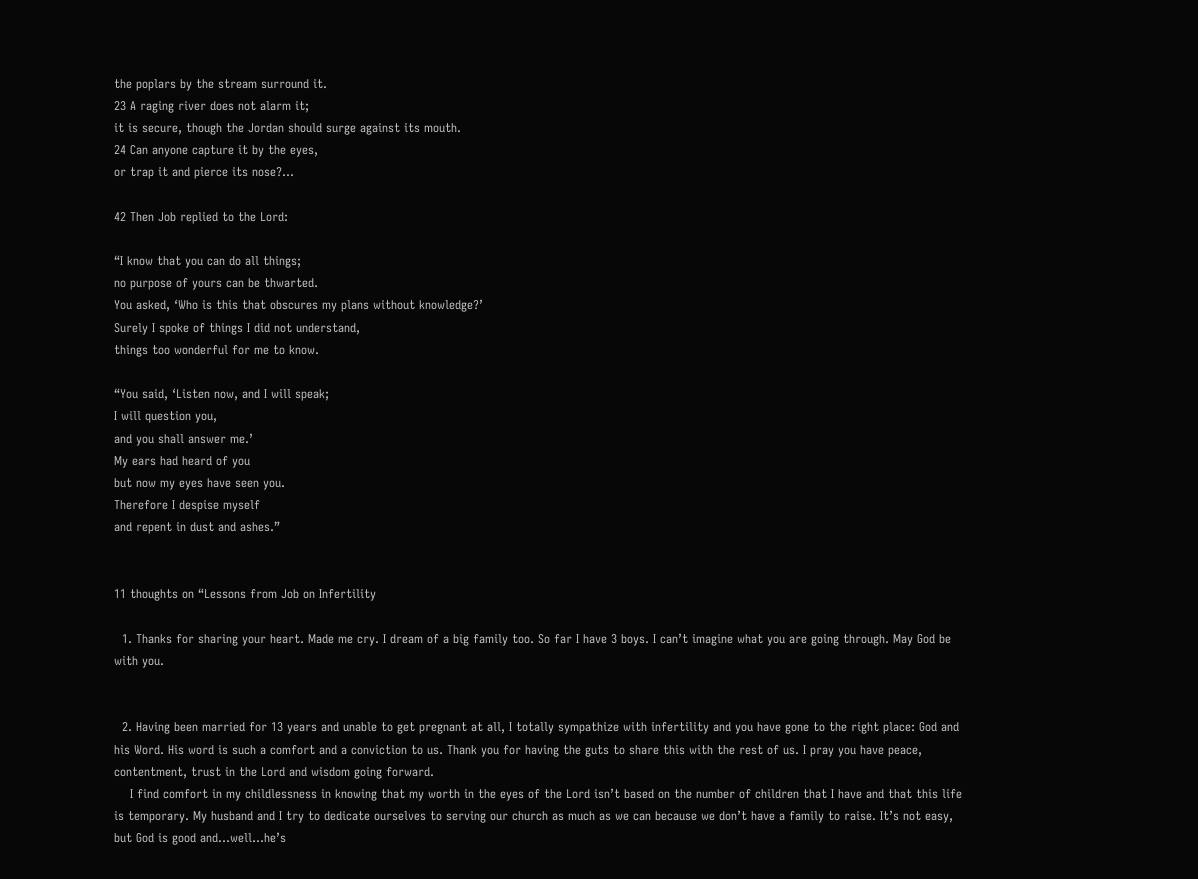the poplars by the stream surround it.
23 A raging river does not alarm it;
it is secure, though the Jordan should surge against its mouth.
24 Can anyone capture it by the eyes,
or trap it and pierce its nose?…

42 Then Job replied to the Lord:

“I know that you can do all things;
no purpose of yours can be thwarted.
You asked, ‘Who is this that obscures my plans without knowledge?’
Surely I spoke of things I did not understand,
things too wonderful for me to know.

“You said, ‘Listen now, and I will speak;
I will question you,
and you shall answer me.’
My ears had heard of you
but now my eyes have seen you.
Therefore I despise myself
and repent in dust and ashes.”


11 thoughts on “Lessons from Job on Infertility

  1. Thanks for sharing your heart. Made me cry. I dream of a big family too. So far I have 3 boys. I can’t imagine what you are going through. May God be with you.


  2. Having been married for 13 years and unable to get pregnant at all, I totally sympathize with infertility and you have gone to the right place: God and his Word. His word is such a comfort and a conviction to us. Thank you for having the guts to share this with the rest of us. I pray you have peace, contentment, trust in the Lord and wisdom going forward.
    I find comfort in my childlessness in knowing that my worth in the eyes of the Lord isn’t based on the number of children that I have and that this life is temporary. My husband and I try to dedicate ourselves to serving our church as much as we can because we don’t have a family to raise. It’s not easy, but God is good and…well…he’s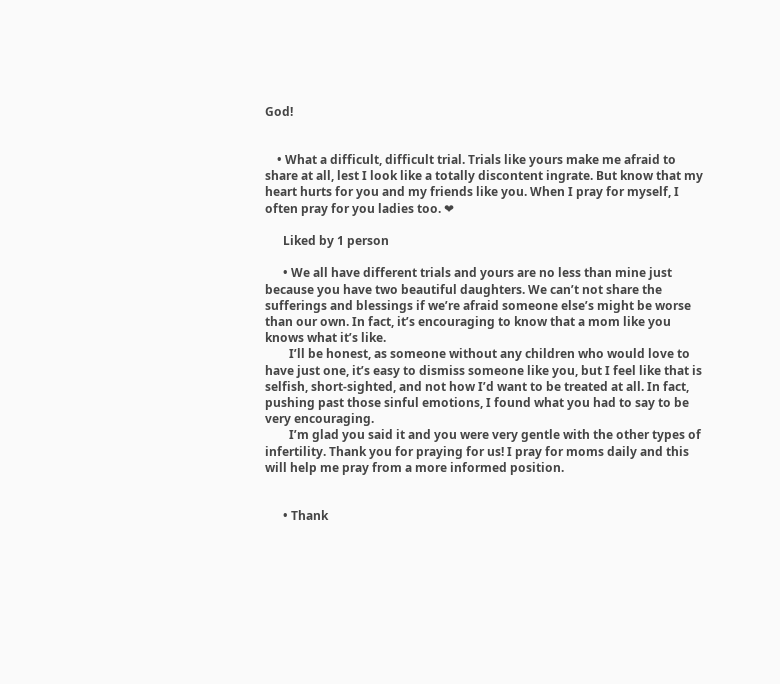God!


    • What a difficult, difficult trial. Trials like yours make me afraid to share at all, lest I look like a totally discontent ingrate. But know that my heart hurts for you and my friends like you. When I pray for myself, I often pray for you ladies too. ❤

      Liked by 1 person

      • We all have different trials and yours are no less than mine just because you have two beautiful daughters. We can’t not share the sufferings and blessings if we’re afraid someone else’s might be worse than our own. In fact, it’s encouraging to know that a mom like you knows what it’s like.
        I’ll be honest, as someone without any children who would love to have just one, it’s easy to dismiss someone like you, but I feel like that is selfish, short-sighted, and not how I’d want to be treated at all. In fact, pushing past those sinful emotions, I found what you had to say to be very encouraging.
        I’m glad you said it and you were very gentle with the other types of infertility. Thank you for praying for us! I pray for moms daily and this will help me pray from a more informed position.


      • Thank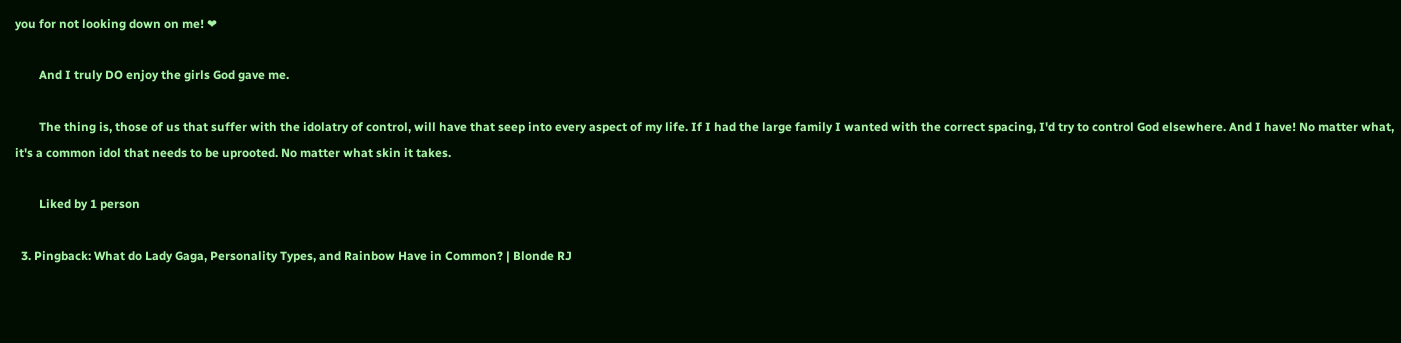you for not looking down on me! ❤

        And I truly DO enjoy the girls God gave me.

        The thing is, those of us that suffer with the idolatry of control, will have that seep into every aspect of my life. If I had the large family I wanted with the correct spacing, I'd try to control God elsewhere. And I have! No matter what, it's a common idol that needs to be uprooted. No matter what skin it takes.

        Liked by 1 person

  3. Pingback: What do Lady Gaga, Personality Types, and Rainbow Have in Common? | Blonde RJ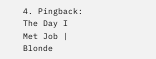4. Pingback: The Day I Met Job | Blonde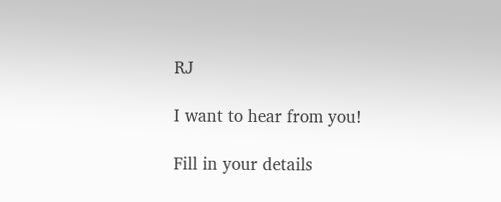RJ

I want to hear from you!

Fill in your details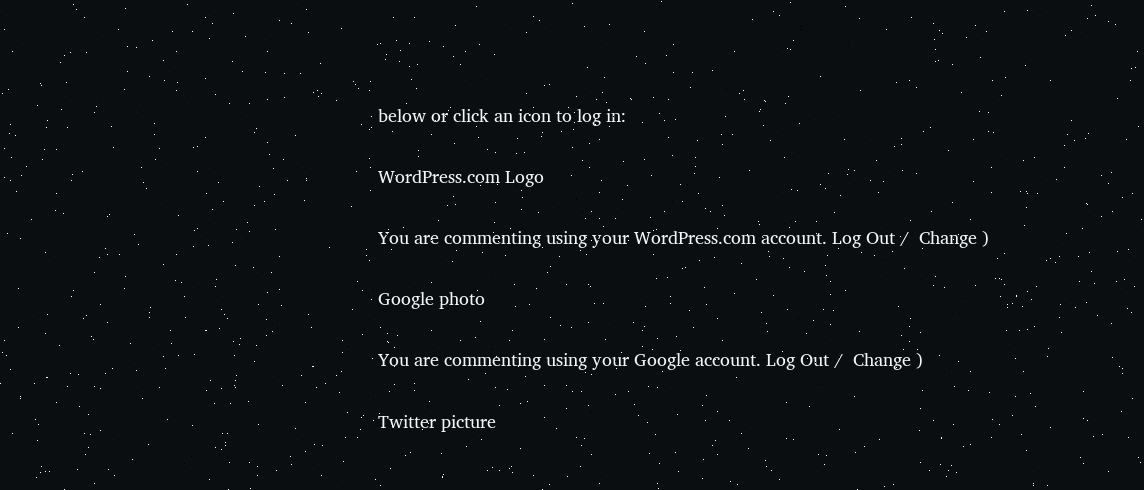below or click an icon to log in:

WordPress.com Logo

You are commenting using your WordPress.com account. Log Out /  Change )

Google photo

You are commenting using your Google account. Log Out /  Change )

Twitter picture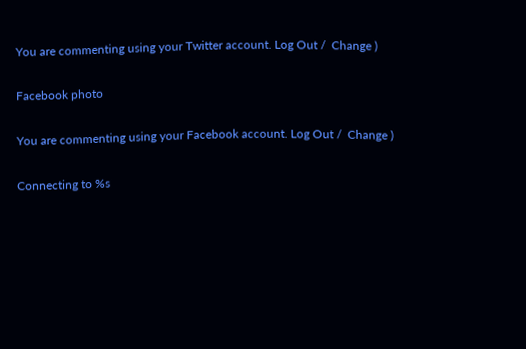You are commenting using your Twitter account. Log Out /  Change )

Facebook photo

You are commenting using your Facebook account. Log Out /  Change )

Connecting to %s